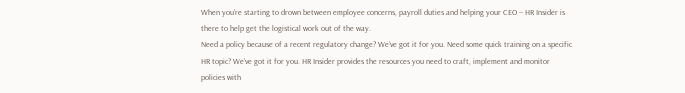When you’re starting to drown between employee concerns, payroll duties and helping your CEO -- HR Insider is there to help get the logistical work out of the way.
Need a policy because of a recent regulatory change? We’ve got it for you. Need some quick training on a specific HR topic? We’ve got it for you. HR Insider provides the resources you need to craft, implement and monitor policies with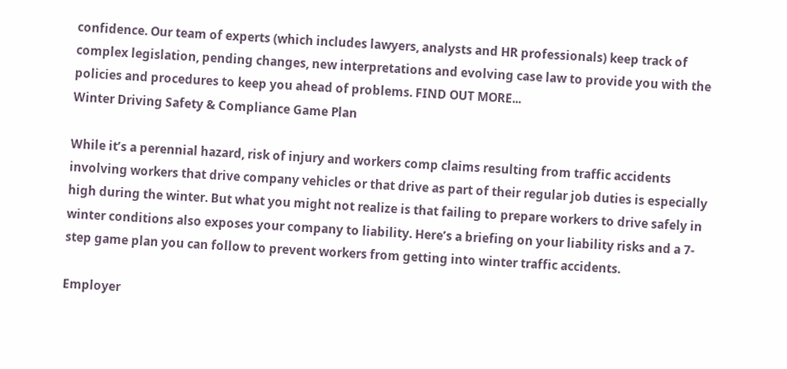confidence. Our team of experts (which includes lawyers, analysts and HR professionals) keep track of complex legislation, pending changes, new interpretations and evolving case law to provide you with the policies and procedures to keep you ahead of problems. FIND OUT MORE...
Winter Driving Safety & Compliance Game Plan

While it’s a perennial hazard, risk of injury and workers comp claims resulting from traffic accidents involving workers that drive company vehicles or that drive as part of their regular job duties is especially high during the winter. But what you might not realize is that failing to prepare workers to drive safely in winter conditions also exposes your company to liability. Here’s a briefing on your liability risks and a 7-step game plan you can follow to prevent workers from getting into winter traffic accidents.

Employer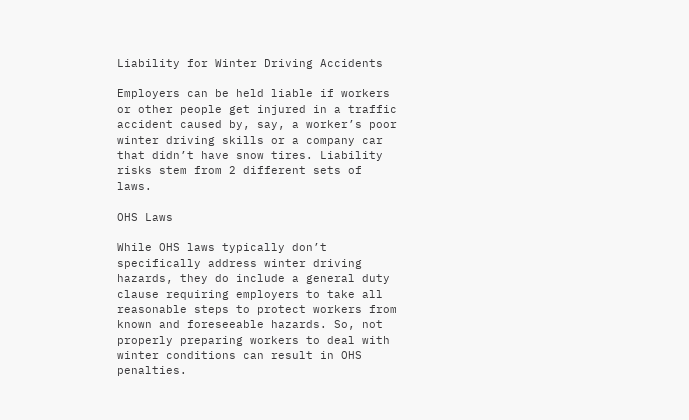Liability for Winter Driving Accidents

Employers can be held liable if workers or other people get injured in a traffic accident caused by, say, a worker’s poor winter driving skills or a company car that didn’t have snow tires. Liability risks stem from 2 different sets of laws.

OHS Laws

While OHS laws typically don’t specifically address winter driving hazards, they do include a general duty clause requiring employers to take all reasonable steps to protect workers from known and foreseeable hazards. So, not properly preparing workers to deal with winter conditions can result in OHS penalties.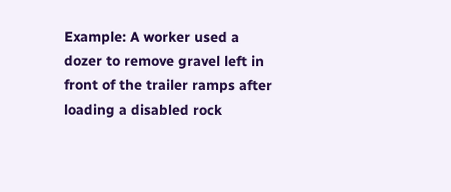Example: A worker used a dozer to remove gravel left in front of the trailer ramps after loading a disabled rock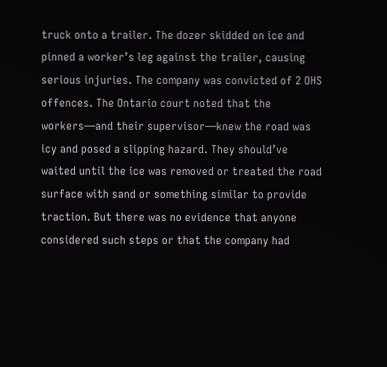truck onto a trailer. The dozer skidded on ice and pinned a worker’s leg against the trailer, causing serious injuries. The company was convicted of 2 OHS offences. The Ontario court noted that the workers—and their supervisor—knew the road was icy and posed a slipping hazard. They should’ve waited until the ice was removed or treated the road surface with sand or something similar to provide traction. But there was no evidence that anyone considered such steps or that the company had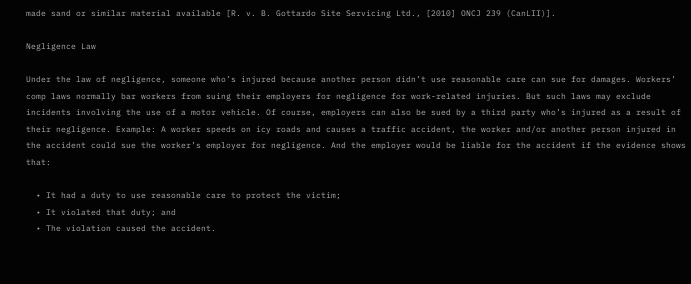made sand or similar material available [R. v. B. Gottardo Site Servicing Ltd., [2010] ONCJ 239 (CanLII)].

Negligence Law

Under the law of negligence, someone who’s injured because another person didn’t use reasonable care can sue for damages. Workers’ comp laws normally bar workers from suing their employers for negligence for work-related injuries. But such laws may exclude incidents involving the use of a motor vehicle. Of course, employers can also be sued by a third party who’s injured as a result of their negligence. Example: A worker speeds on icy roads and causes a traffic accident, the worker and/or another person injured in the accident could sue the worker’s employer for negligence. And the employer would be liable for the accident if the evidence shows that:

  • It had a duty to use reasonable care to protect the victim;
  • It violated that duty; and
  • The violation caused the accident.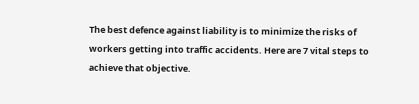The best defence against liability is to minimize the risks of workers getting into traffic accidents. Here are 7 vital steps to achieve that objective.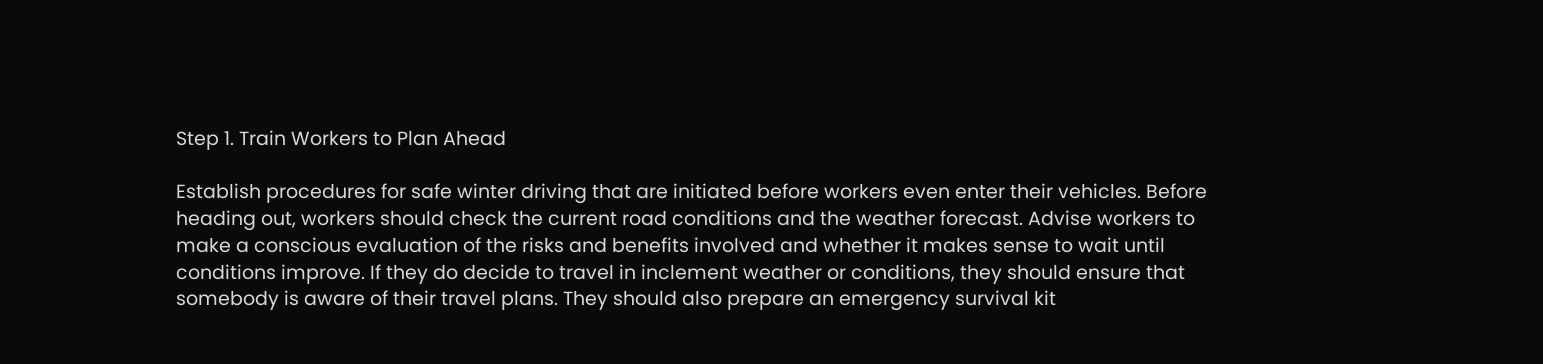Step 1. Train Workers to Plan Ahead

Establish procedures for safe winter driving that are initiated before workers even enter their vehicles. Before heading out, workers should check the current road conditions and the weather forecast. Advise workers to make a conscious evaluation of the risks and benefits involved and whether it makes sense to wait until conditions improve. If they do decide to travel in inclement weather or conditions, they should ensure that somebody is aware of their travel plans. They should also prepare an emergency survival kit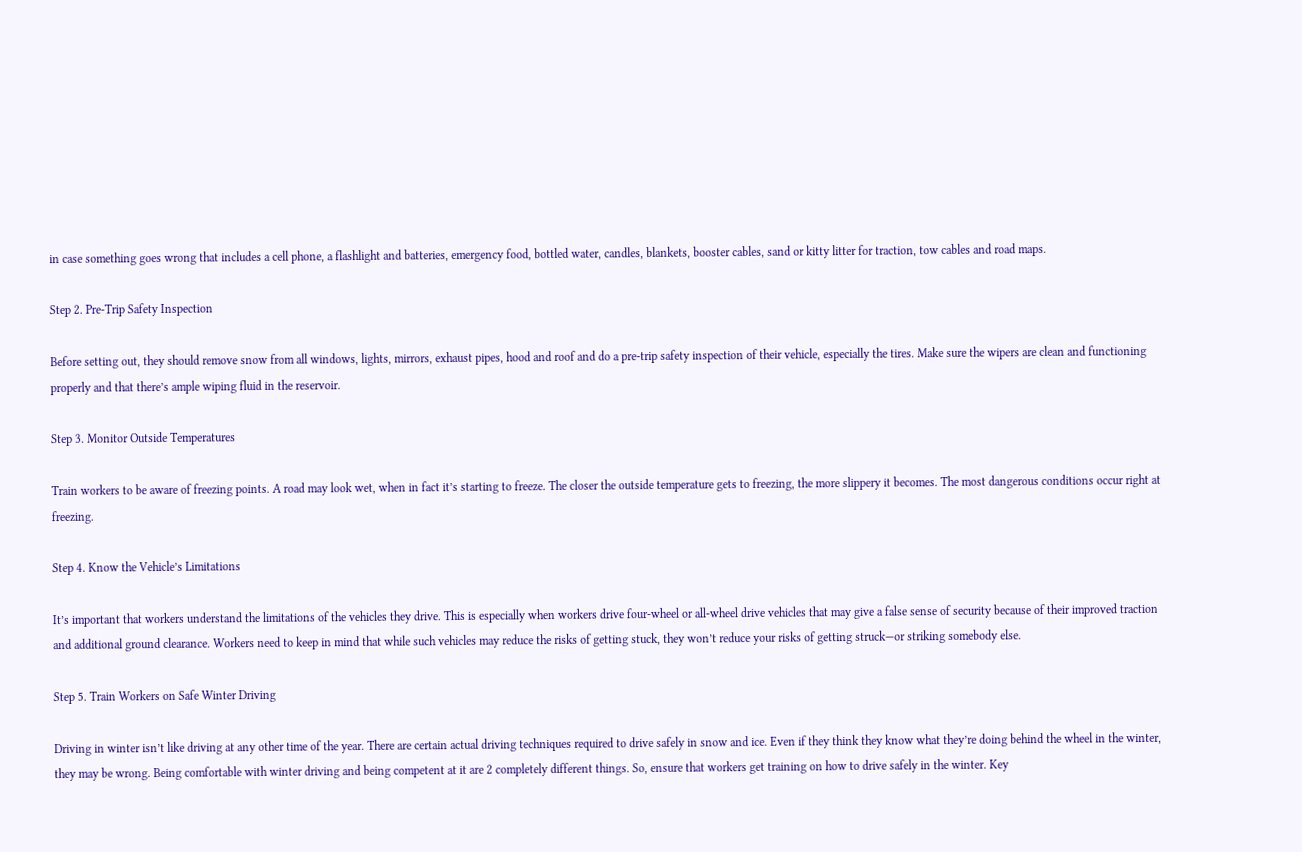in case something goes wrong that includes a cell phone, a flashlight and batteries, emergency food, bottled water, candles, blankets, booster cables, sand or kitty litter for traction, tow cables and road maps.

Step 2. Pre-Trip Safety Inspection

Before setting out, they should remove snow from all windows, lights, mirrors, exhaust pipes, hood and roof and do a pre-trip safety inspection of their vehicle, especially the tires. Make sure the wipers are clean and functioning properly and that there’s ample wiping fluid in the reservoir.

Step 3. Monitor Outside Temperatures

Train workers to be aware of freezing points. A road may look wet, when in fact it’s starting to freeze. The closer the outside temperature gets to freezing, the more slippery it becomes. The most dangerous conditions occur right at freezing.

Step 4. Know the Vehicle’s Limitations

It’s important that workers understand the limitations of the vehicles they drive. This is especially when workers drive four-wheel or all-wheel drive vehicles that may give a false sense of security because of their improved traction and additional ground clearance. Workers need to keep in mind that while such vehicles may reduce the risks of getting stuck, they won’t reduce your risks of getting struck—or striking somebody else.

Step 5. Train Workers on Safe Winter Driving

Driving in winter isn’t like driving at any other time of the year. There are certain actual driving techniques required to drive safely in snow and ice. Even if they think they know what they’re doing behind the wheel in the winter, they may be wrong. Being comfortable with winter driving and being competent at it are 2 completely different things. So, ensure that workers get training on how to drive safely in the winter. Key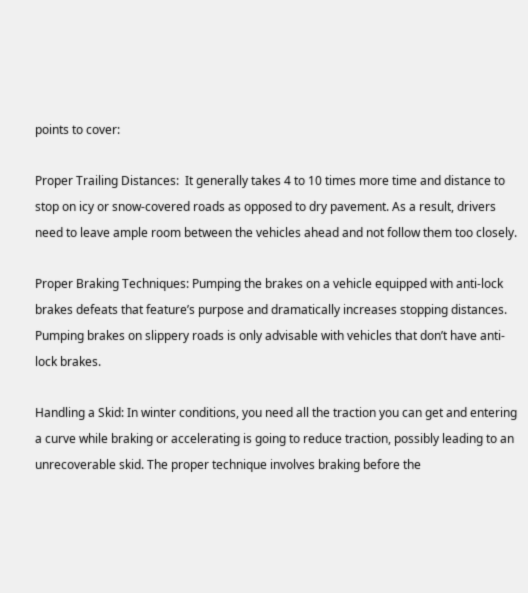points to cover:

Proper Trailing Distances:  It generally takes 4 to 10 times more time and distance to stop on icy or snow-covered roads as opposed to dry pavement. As a result, drivers need to leave ample room between the vehicles ahead and not follow them too closely.

Proper Braking Techniques: Pumping the brakes on a vehicle equipped with anti-lock brakes defeats that feature’s purpose and dramatically increases stopping distances. Pumping brakes on slippery roads is only advisable with vehicles that don’t have anti-lock brakes.

Handling a Skid: In winter conditions, you need all the traction you can get and entering a curve while braking or accelerating is going to reduce traction, possibly leading to an unrecoverable skid. The proper technique involves braking before the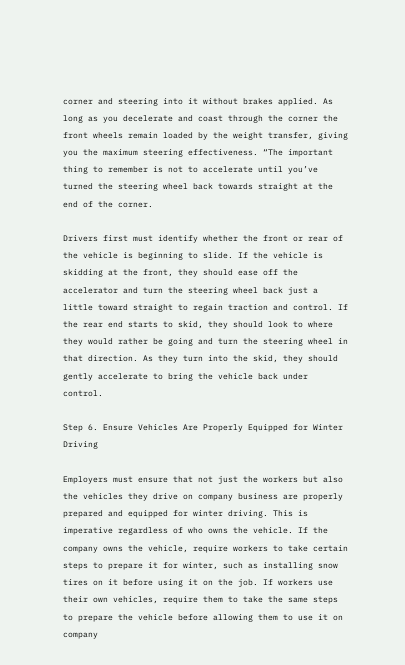corner and steering into it without brakes applied. As long as you decelerate and coast through the corner the front wheels remain loaded by the weight transfer, giving you the maximum steering effectiveness. “The important thing to remember is not to accelerate until you’ve turned the steering wheel back towards straight at the end of the corner.

Drivers first must identify whether the front or rear of the vehicle is beginning to slide. If the vehicle is skidding at the front, they should ease off the accelerator and turn the steering wheel back just a little toward straight to regain traction and control. If the rear end starts to skid, they should look to where they would rather be going and turn the steering wheel in that direction. As they turn into the skid, they should gently accelerate to bring the vehicle back under control.

Step 6. Ensure Vehicles Are Properly Equipped for Winter Driving

Employers must ensure that not just the workers but also the vehicles they drive on company business are properly prepared and equipped for winter driving. This is imperative regardless of who owns the vehicle. If the company owns the vehicle, require workers to take certain steps to prepare it for winter, such as installing snow tires on it before using it on the job. If workers use their own vehicles, require them to take the same steps to prepare the vehicle before allowing them to use it on company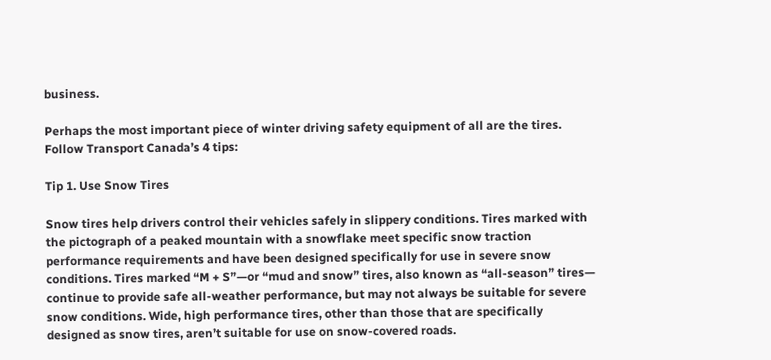business.

Perhaps the most important piece of winter driving safety equipment of all are the tires. Follow Transport Canada’s 4 tips:

Tip 1. Use Snow Tires

Snow tires help drivers control their vehicles safely in slippery conditions. Tires marked with the pictograph of a peaked mountain with a snowflake meet specific snow traction performance requirements and have been designed specifically for use in severe snow conditions. Tires marked “M + S”—or “mud and snow” tires, also known as “all-season” tires— continue to provide safe all-weather performance, but may not always be suitable for severe snow conditions. Wide, high performance tires, other than those that are specifically designed as snow tires, aren’t suitable for use on snow-covered roads.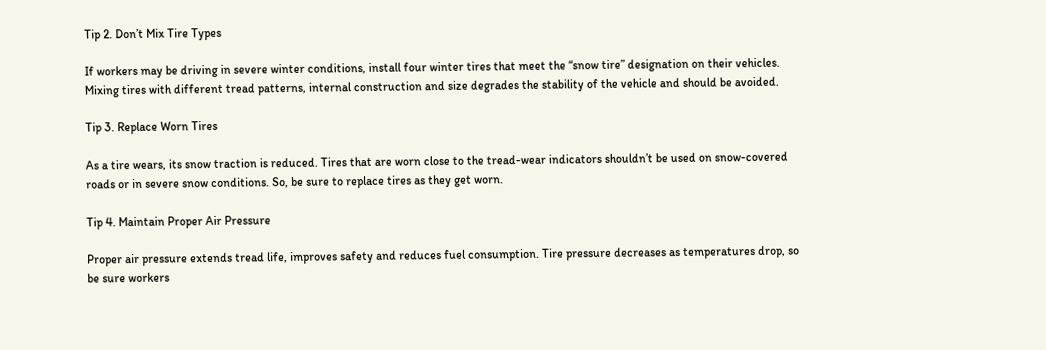Tip 2. Don’t Mix Tire Types

If workers may be driving in severe winter conditions, install four winter tires that meet the “snow tire” designation on their vehicles. Mixing tires with different tread patterns, internal construction and size degrades the stability of the vehicle and should be avoided.

Tip 3. Replace Worn Tires

As a tire wears, its snow traction is reduced. Tires that are worn close to the tread-wear indicators shouldn’t be used on snow-covered roads or in severe snow conditions. So, be sure to replace tires as they get worn.

Tip 4. Maintain Proper Air Pressure

Proper air pressure extends tread life, improves safety and reduces fuel consumption. Tire pressure decreases as temperatures drop, so be sure workers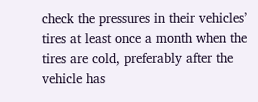check the pressures in their vehicles’ tires at least once a month when the tires are cold, preferably after the vehicle has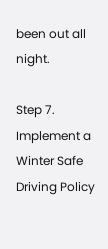been out all night.

Step 7. Implement a Winter Safe Driving Policy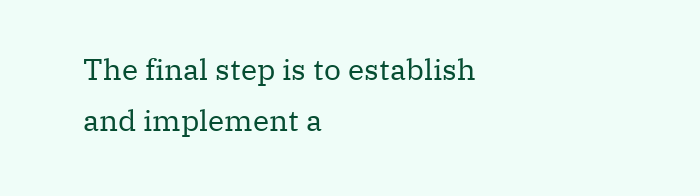The final step is to establish and implement a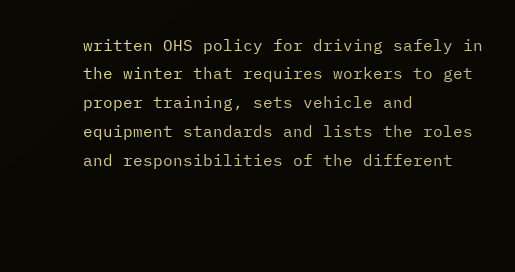written OHS policy for driving safely in the winter that requires workers to get proper training, sets vehicle and equipment standards and lists the roles and responsibilities of the different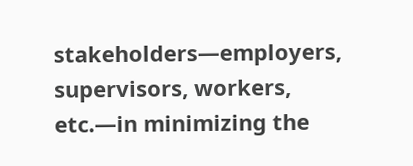stakeholders—employers, supervisors, workers, etc.—in minimizing the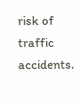risk of traffic accidents.